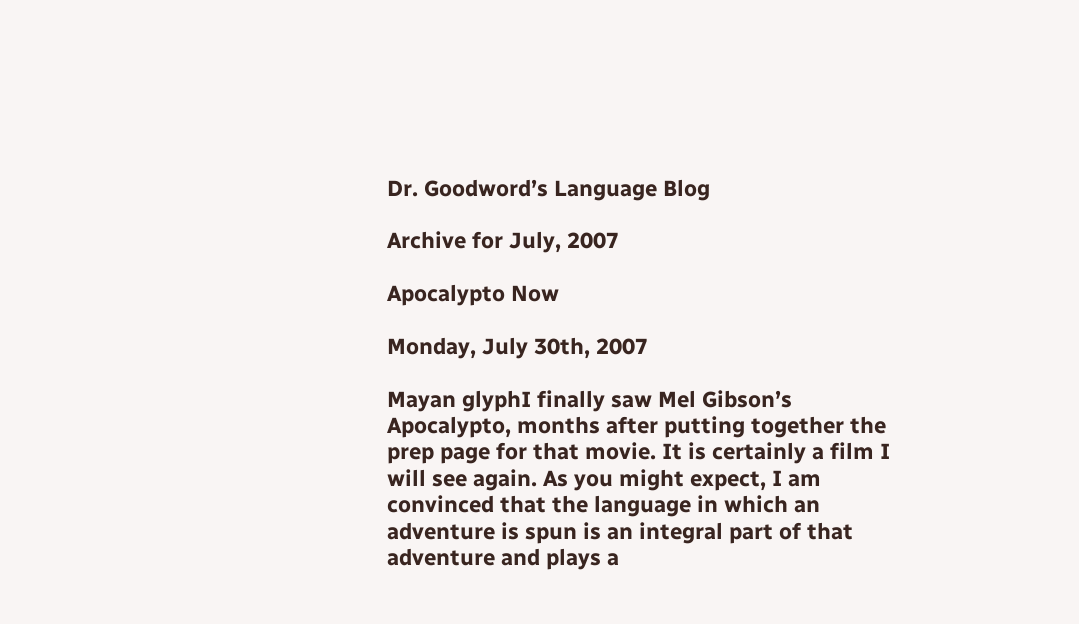Dr. Goodword’s Language Blog

Archive for July, 2007

Apocalypto Now

Monday, July 30th, 2007

Mayan glyphI finally saw Mel Gibson’s Apocalypto, months after putting together the prep page for that movie. It is certainly a film I will see again. As you might expect, I am convinced that the language in which an adventure is spun is an integral part of that adventure and plays a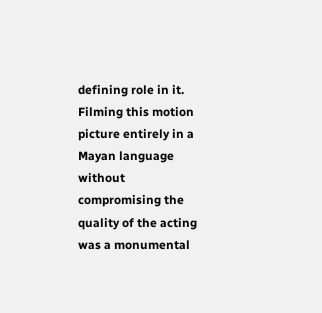defining role in it. Filming this motion picture entirely in a Mayan language without compromising the quality of the acting was a monumental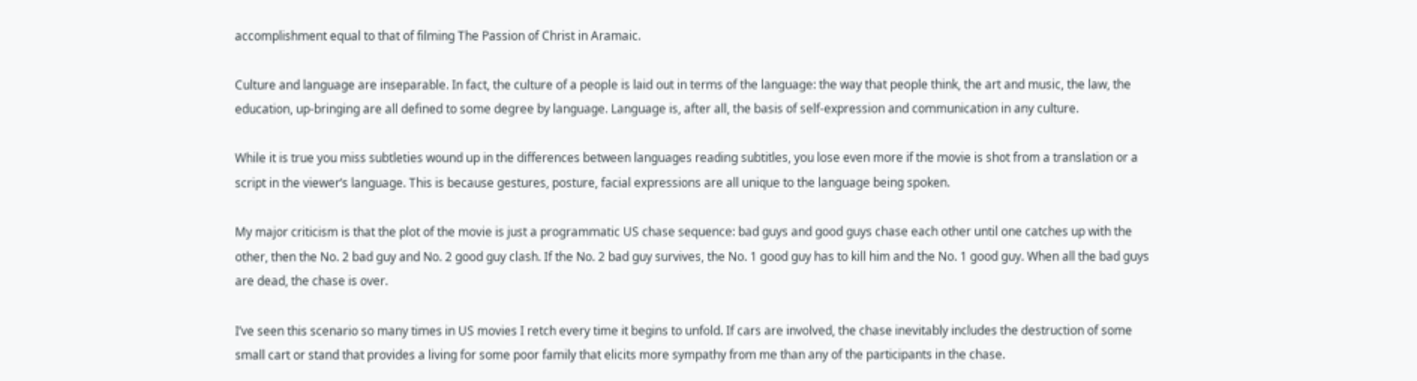accomplishment equal to that of filming The Passion of Christ in Aramaic.

Culture and language are inseparable. In fact, the culture of a people is laid out in terms of the language: the way that people think, the art and music, the law, the education, up-bringing are all defined to some degree by language. Language is, after all, the basis of self-expression and communication in any culture.

While it is true you miss subtleties wound up in the differences between languages reading subtitles, you lose even more if the movie is shot from a translation or a script in the viewer’s language. This is because gestures, posture, facial expressions are all unique to the language being spoken.

My major criticism is that the plot of the movie is just a programmatic US chase sequence: bad guys and good guys chase each other until one catches up with the other, then the No. 2 bad guy and No. 2 good guy clash. If the No. 2 bad guy survives, the No. 1 good guy has to kill him and the No. 1 good guy. When all the bad guys are dead, the chase is over.

I’ve seen this scenario so many times in US movies I retch every time it begins to unfold. If cars are involved, the chase inevitably includes the destruction of some small cart or stand that provides a living for some poor family that elicits more sympathy from me than any of the participants in the chase.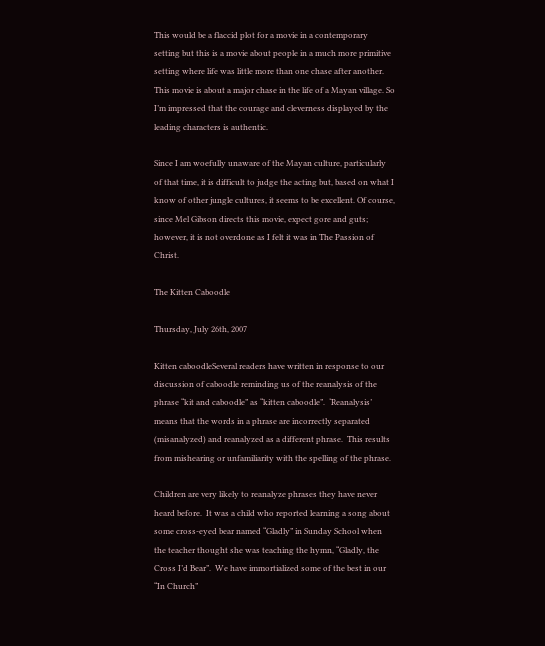This would be a flaccid plot for a movie in a contemporary setting but this is a movie about people in a much more primitive setting where life was little more than one chase after another. This movie is about a major chase in the life of a Mayan village. So I’m impressed that the courage and cleverness displayed by the leading characters is authentic.

Since I am woefully unaware of the Mayan culture, particularly of that time, it is difficult to judge the acting but, based on what I know of other jungle cultures, it seems to be excellent. Of course, since Mel Gibson directs this movie, expect gore and guts; however, it is not overdone as I felt it was in The Passion of Christ.

The Kitten Caboodle

Thursday, July 26th, 2007

Kitten caboodleSeveral readers have written in response to our discussion of caboodle reminding us of the reanalysis of the phrase “kit and caboodle” as “kitten caboodle”.  ‘Reanalysis’ means that the words in a phrase are incorrectly separated (misanalyzed) and reanalyzed as a different phrase.  This results from mishearing or unfamiliarity with the spelling of the phrase.

Children are very likely to reanalyze phrases they have never heard before.  It was a child who reported learning a song about some cross-eyed bear named “Gladly” in Sunday School when the teacher thought she was teaching the hymn, “Gladly, the Cross I’d Bear”.  We have immortialized some of the best in our “In Church”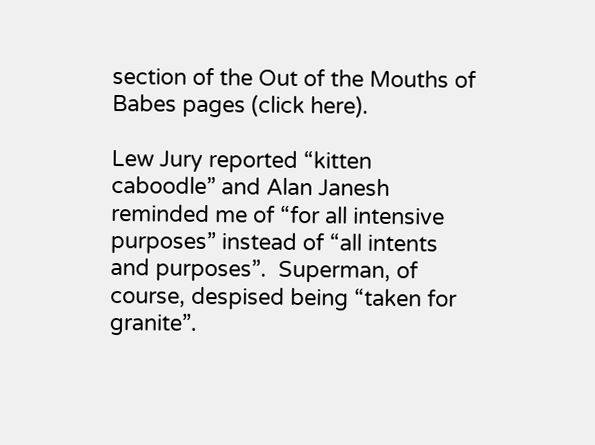section of the Out of the Mouths of Babes pages (click here).

Lew Jury reported “kitten caboodle” and Alan Janesh reminded me of “for all intensive purposes” instead of “all intents and purposes”.  Superman, of course, despised being “taken for granite”.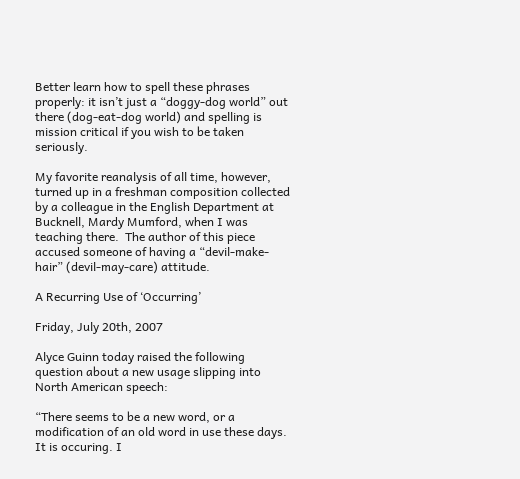Better learn how to spell these phrases properly: it isn’t just a “doggy-dog world” out there (dog-eat-dog world) and spelling is mission critical if you wish to be taken seriously.

My favorite reanalysis of all time, however, turned up in a freshman composition collected by a colleague in the English Department at Bucknell, Mardy Mumford, when I was teaching there.  The author of this piece accused someone of having a “devil-make-hair” (devil-may-care) attitude.

A Recurring Use of ‘Occurring’

Friday, July 20th, 2007

Alyce Guinn today raised the following question about a new usage slipping into North American speech:

“There seems to be a new word, or a modification of an old word in use these days. It is occuring. I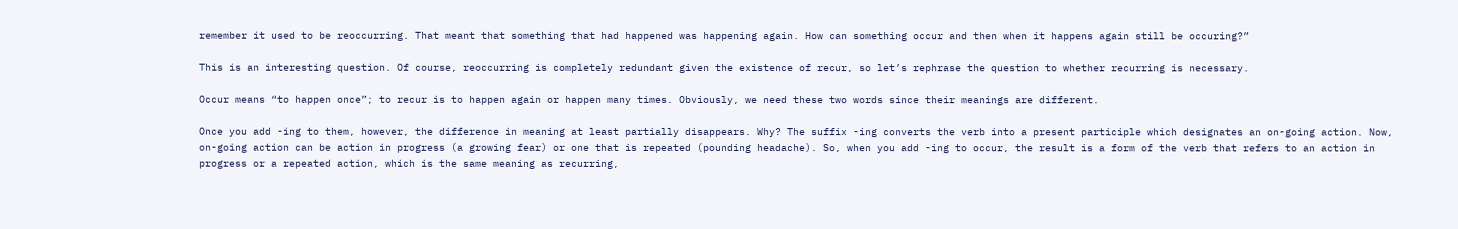remember it used to be reoccurring. That meant that something that had happened was happening again. How can something occur and then when it happens again still be occuring?”

This is an interesting question. Of course, reoccurring is completely redundant given the existence of recur, so let’s rephrase the question to whether recurring is necessary.

Occur means “to happen once”; to recur is to happen again or happen many times. Obviously, we need these two words since their meanings are different.

Once you add -ing to them, however, the difference in meaning at least partially disappears. Why? The suffix -ing converts the verb into a present participle which designates an on-going action. Now, on-going action can be action in progress (a growing fear) or one that is repeated (pounding headache). So, when you add -ing to occur, the result is a form of the verb that refers to an action in progress or a repeated action, which is the same meaning as recurring,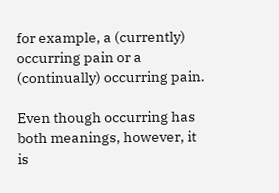for example, a (currently) occurring pain or a (continually) occurring pain.

Even though occurring has both meanings, however, it is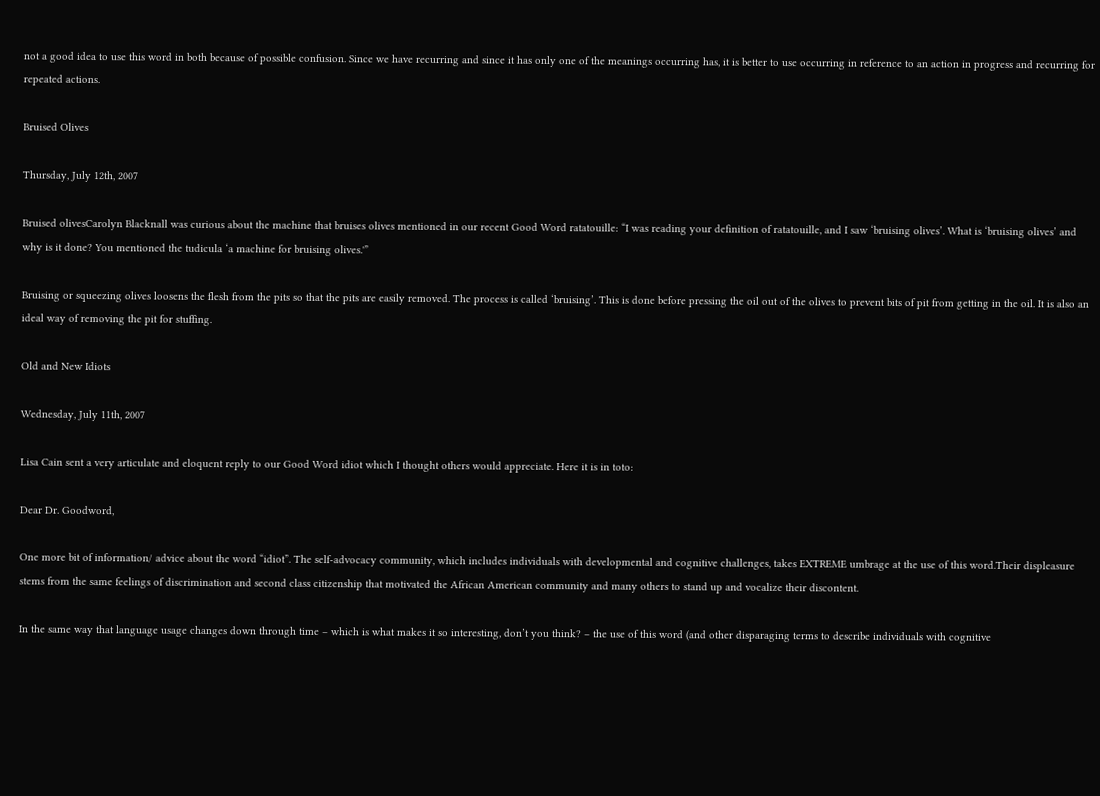not a good idea to use this word in both because of possible confusion. Since we have recurring and since it has only one of the meanings occurring has, it is better to use occurring in reference to an action in progress and recurring for repeated actions.

Bruised Olives

Thursday, July 12th, 2007

Bruised olivesCarolyn Blacknall was curious about the machine that bruises olives mentioned in our recent Good Word ratatouille: “I was reading your definition of ratatouille, and I saw ‘bruising olives’. What is ‘bruising olives’ and why is it done? You mentioned the tudicula ‘a machine for bruising olives.'”

Bruising or squeezing olives loosens the flesh from the pits so that the pits are easily removed. The process is called ‘bruising’. This is done before pressing the oil out of the olives to prevent bits of pit from getting in the oil. It is also an ideal way of removing the pit for stuffing.

Old and New Idiots

Wednesday, July 11th, 2007

Lisa Cain sent a very articulate and eloquent reply to our Good Word idiot which I thought others would appreciate. Here it is in toto:

Dear Dr. Goodword,

One more bit of information/ advice about the word “idiot”. The self-advocacy community, which includes individuals with developmental and cognitive challenges, takes EXTREME umbrage at the use of this word.Their displeasure stems from the same feelings of discrimination and second class citizenship that motivated the African American community and many others to stand up and vocalize their discontent.

In the same way that language usage changes down through time – which is what makes it so interesting, don’t you think? – the use of this word (and other disparaging terms to describe individuals with cognitive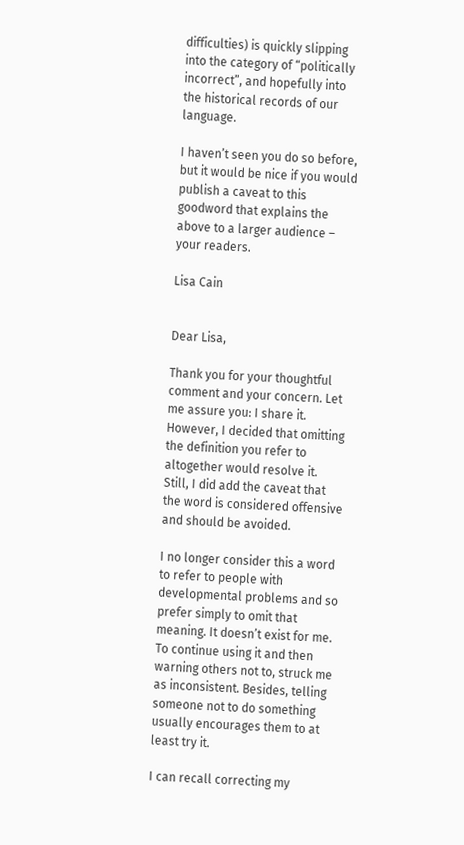difficulties) is quickly slipping into the category of “politically incorrect”, and hopefully into the historical records of our language.

I haven’t seen you do so before, but it would be nice if you would publish a caveat to this goodword that explains the above to a larger audience – your readers.

Lisa Cain


Dear Lisa,

Thank you for your thoughtful comment and your concern. Let me assure you: I share it. However, I decided that omitting the definition you refer to altogether would resolve it. Still, I did add the caveat that the word is considered offensive and should be avoided.

I no longer consider this a word to refer to people with developmental problems and so prefer simply to omit that meaning. It doesn’t exist for me. To continue using it and then warning others not to, struck me as inconsistent. Besides, telling someone not to do something usually encourages them to at least try it.

I can recall correcting my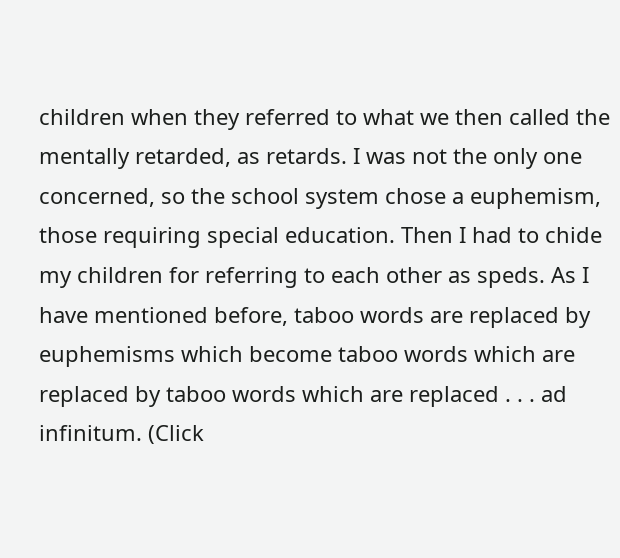children when they referred to what we then called the mentally retarded, as retards. I was not the only one concerned, so the school system chose a euphemism, those requiring special education. Then I had to chide my children for referring to each other as speds. As I have mentioned before, taboo words are replaced by euphemisms which become taboo words which are replaced by taboo words which are replaced . . . ad infinitum. (Click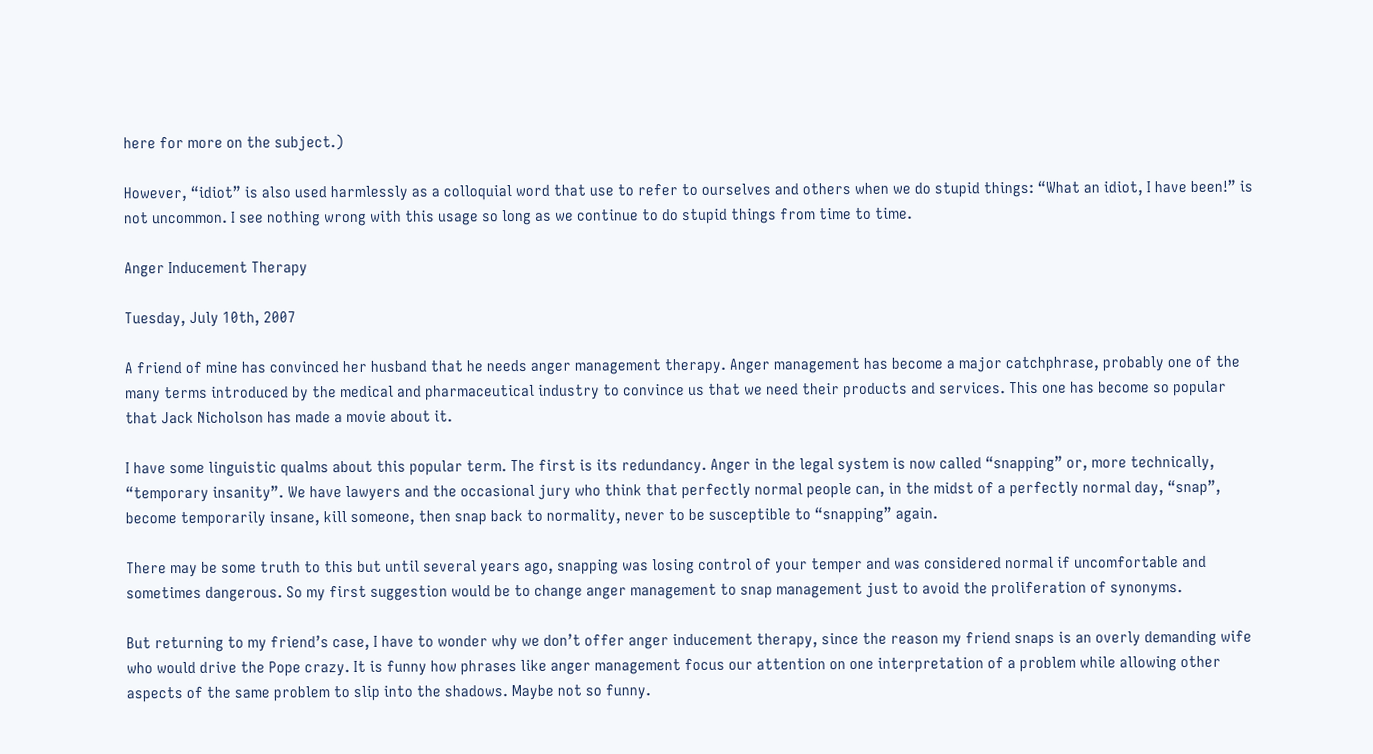here for more on the subject.)

However, “idiot” is also used harmlessly as a colloquial word that use to refer to ourselves and others when we do stupid things: “What an idiot, I have been!” is not uncommon. I see nothing wrong with this usage so long as we continue to do stupid things from time to time.

Anger Inducement Therapy

Tuesday, July 10th, 2007

A friend of mine has convinced her husband that he needs anger management therapy. Anger management has become a major catchphrase, probably one of the many terms introduced by the medical and pharmaceutical industry to convince us that we need their products and services. This one has become so popular that Jack Nicholson has made a movie about it.

I have some linguistic qualms about this popular term. The first is its redundancy. Anger in the legal system is now called “snapping” or, more technically, “temporary insanity”. We have lawyers and the occasional jury who think that perfectly normal people can, in the midst of a perfectly normal day, “snap”, become temporarily insane, kill someone, then snap back to normality, never to be susceptible to “snapping” again.

There may be some truth to this but until several years ago, snapping was losing control of your temper and was considered normal if uncomfortable and sometimes dangerous. So my first suggestion would be to change anger management to snap management just to avoid the proliferation of synonyms.

But returning to my friend’s case, I have to wonder why we don’t offer anger inducement therapy, since the reason my friend snaps is an overly demanding wife who would drive the Pope crazy. It is funny how phrases like anger management focus our attention on one interpretation of a problem while allowing other aspects of the same problem to slip into the shadows. Maybe not so funny.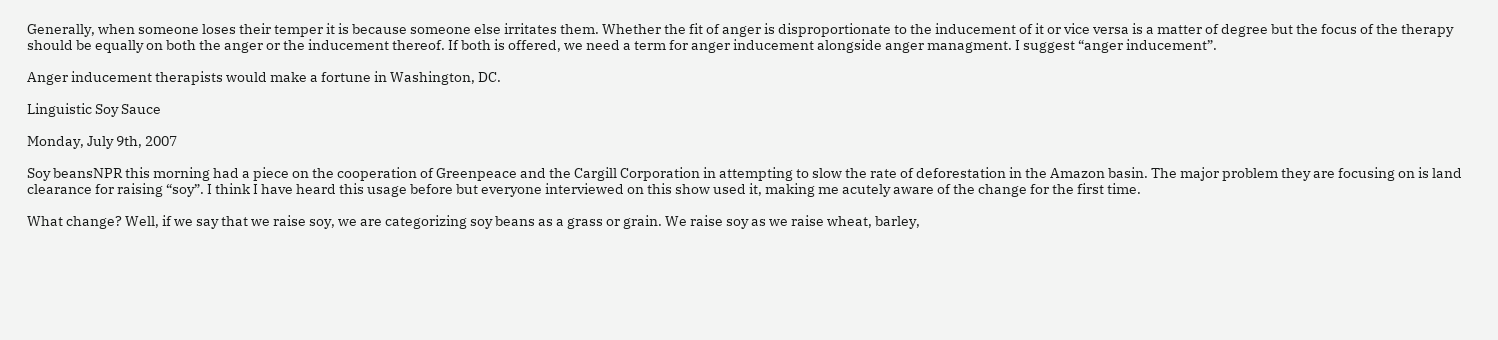Generally, when someone loses their temper it is because someone else irritates them. Whether the fit of anger is disproportionate to the inducement of it or vice versa is a matter of degree but the focus of the therapy should be equally on both the anger or the inducement thereof. If both is offered, we need a term for anger inducement alongside anger managment. I suggest “anger inducement”.

Anger inducement therapists would make a fortune in Washington, DC.

Linguistic Soy Sauce

Monday, July 9th, 2007

Soy beansNPR this morning had a piece on the cooperation of Greenpeace and the Cargill Corporation in attempting to slow the rate of deforestation in the Amazon basin. The major problem they are focusing on is land clearance for raising “soy”. I think I have heard this usage before but everyone interviewed on this show used it, making me acutely aware of the change for the first time.

What change? Well, if we say that we raise soy, we are categorizing soy beans as a grass or grain. We raise soy as we raise wheat, barley,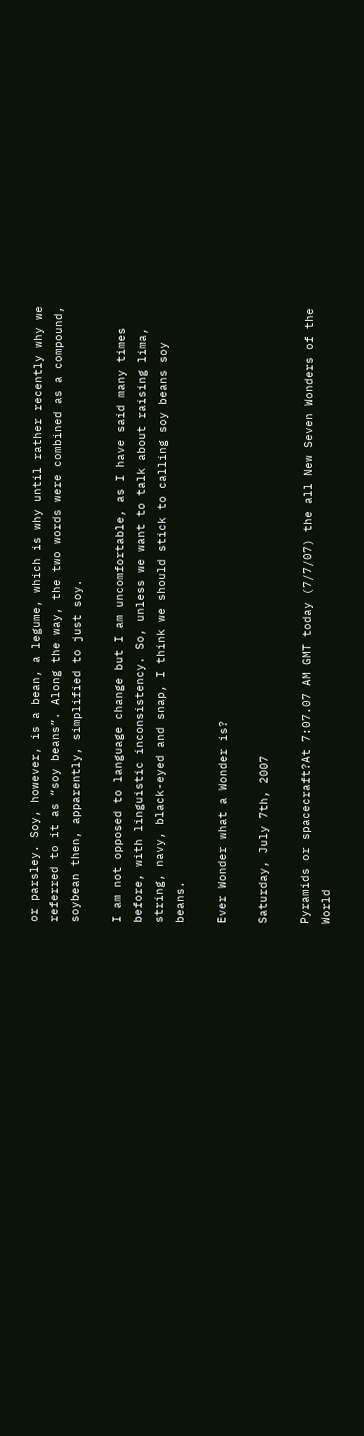or parsley. Soy, however, is a bean, a legume, which is why until rather recently why we referred to it as “soy beans”. Along the way, the two words were combined as a compound, soybean then, apparently, simplified to just soy.

I am not opposed to language change but I am uncomfortable, as I have said many times before, with linguistic inconsistency. So, unless we want to talk about raising lima, string, navy, black-eyed and snap, I think we should stick to calling soy beans soy beans.

Ever Wonder what a Wonder is?

Saturday, July 7th, 2007

Pyramids or spacecraft?At 7:07.07 AM GMT today (7/7/07) the all New Seven Wonders of the World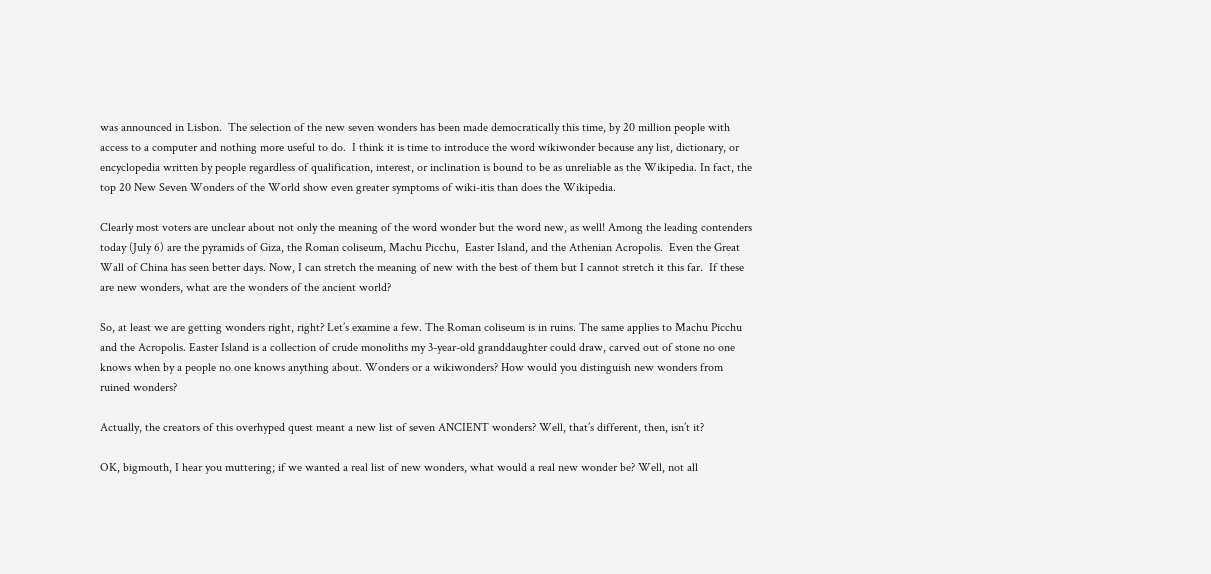was announced in Lisbon.  The selection of the new seven wonders has been made democratically this time, by 20 million people with access to a computer and nothing more useful to do.  I think it is time to introduce the word wikiwonder because any list, dictionary, or encyclopedia written by people regardless of qualification, interest, or inclination is bound to be as unreliable as the Wikipedia. In fact, the top 20 New Seven Wonders of the World show even greater symptoms of wiki-itis than does the Wikipedia.

Clearly most voters are unclear about not only the meaning of the word wonder but the word new, as well! Among the leading contenders today (July 6) are the pyramids of Giza, the Roman coliseum, Machu Picchu,  Easter Island, and the Athenian Acropolis.  Even the Great Wall of China has seen better days. Now, I can stretch the meaning of new with the best of them but I cannot stretch it this far.  If these are new wonders, what are the wonders of the ancient world?

So, at least we are getting wonders right, right? Let’s examine a few. The Roman coliseum is in ruins. The same applies to Machu Picchu and the Acropolis. Easter Island is a collection of crude monoliths my 3-year-old granddaughter could draw, carved out of stone no one knows when by a people no one knows anything about. Wonders or a wikiwonders? How would you distinguish new wonders from ruined wonders?

Actually, the creators of this overhyped quest meant a new list of seven ANCIENT wonders? Well, that’s different, then, isn’t it?

OK, bigmouth, I hear you muttering; if we wanted a real list of new wonders, what would a real new wonder be? Well, not all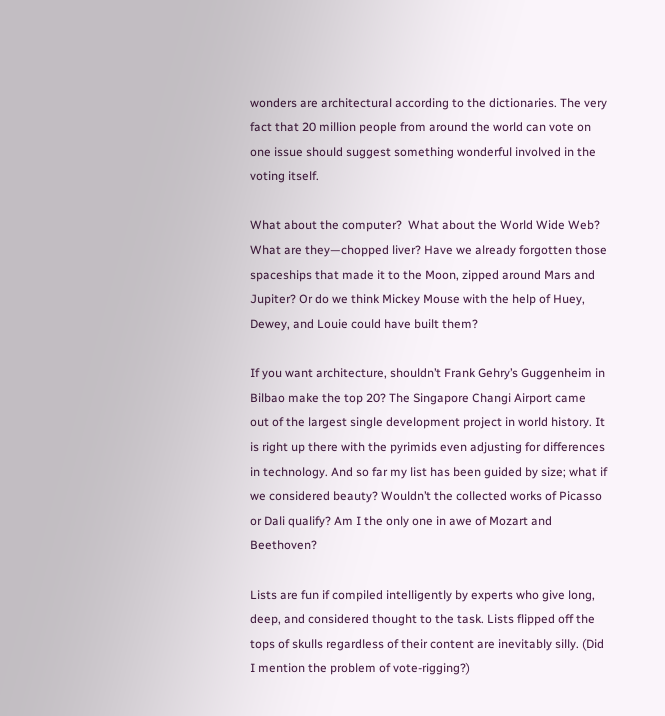wonders are architectural according to the dictionaries. The very fact that 20 million people from around the world can vote on one issue should suggest something wonderful involved in the voting itself.

What about the computer?  What about the World Wide Web? What are they—chopped liver? Have we already forgotten those spaceships that made it to the Moon, zipped around Mars and Jupiter? Or do we think Mickey Mouse with the help of Huey, Dewey, and Louie could have built them?

If you want architecture, shouldn’t Frank Gehry’s Guggenheim in Bilbao make the top 20? The Singapore Changi Airport came out of the largest single development project in world history. It is right up there with the pyrimids even adjusting for differences in technology. And so far my list has been guided by size; what if we considered beauty? Wouldn’t the collected works of Picasso or Dali qualify? Am I the only one in awe of Mozart and Beethoven?

Lists are fun if compiled intelligently by experts who give long, deep, and considered thought to the task. Lists flipped off the tops of skulls regardless of their content are inevitably silly. (Did I mention the problem of vote-rigging?)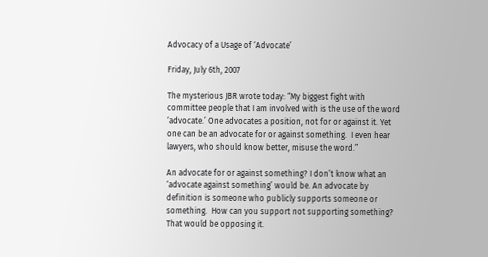Advocacy of a Usage of ‘Advocate’

Friday, July 6th, 2007

The mysterious JBR wrote today: “My biggest fight with committee people that I am involved with is the use of the word ‘advocate.’ One advocates a position, not for or against it. Yet one can be an advocate for or against something.  I even hear lawyers, who should know better, misuse the word.”

An advocate for or against something? I don’t know what an ‘advocate against something’ would be. An advocate by definition is someone who publicly supports someone or something.  How can you support not supporting something? That would be opposing it.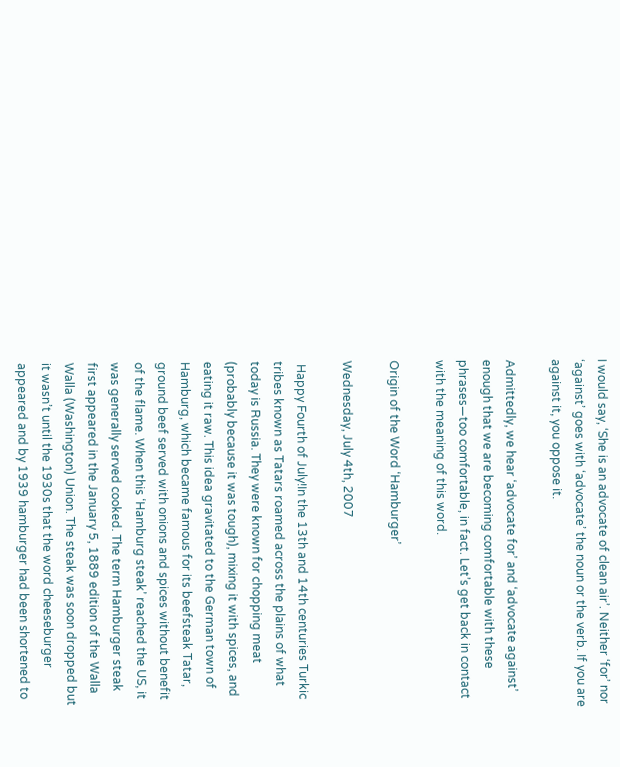I would say, ‘She is an advocate of clean air’. Neither ‘for’ nor ‘against’ goes with ‘advocate’ the noun or the verb. If you are against it, you oppose it.

Admittedly, we hear ‘advocate for’ and ‘advocate against’ enough that we are becoming comfortable with these phrases—too comfortable, in fact. Let’s get back in contact with the meaning of this word.

Origin of the Word ‘Hamburger’

Wednesday, July 4th, 2007

 Happy Fourth of July!In the 13th and 14th centuries Turkic tribes known as Tatars roamed across the plains of what today is Russia. They were known for chopping meat (probably because it was tough), mixing it with spices, and eating it raw. This idea gravitated to the German town of Hamburg, which became famous for its beefsteak Tatar, ground beef served with onions and spices without benefit of the flame. When this ‘Hamburg steak’ reached the US, it was generally served cooked. The term Hamburger steak first appeared in the January 5, 1889 edition of the Walla Walla (Washington) Union. The steak was soon dropped but it wasn’t until the 1930s that the word cheeseburger appeared and by 1939 hamburger had been shortened to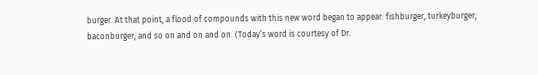burger. At that point, a flood of compounds with this new word began to appear: fishburger, turkeyburger, baconburger, and so on and on and on. (Today’s word is courtesy of Dr.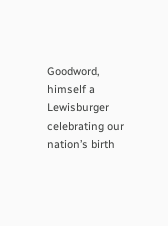Goodword, himself a Lewisburger celebrating our nation’s birth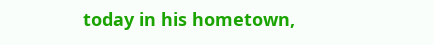today in his hometown,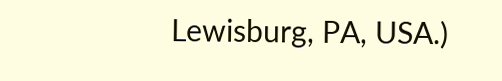Lewisburg, PA, USA.)